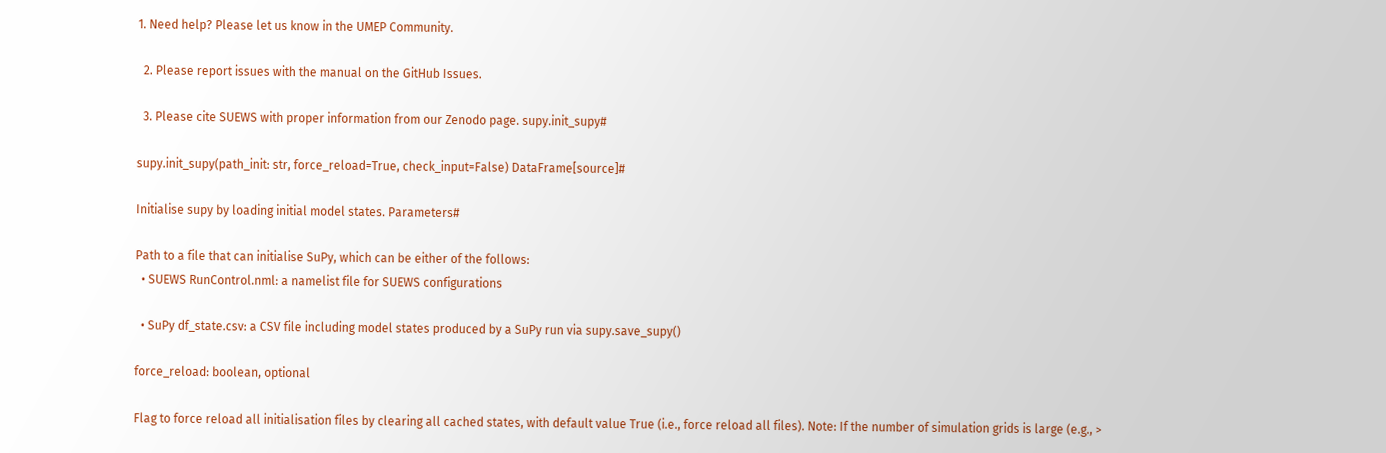1. Need help? Please let us know in the UMEP Community.

  2. Please report issues with the manual on the GitHub Issues.

  3. Please cite SUEWS with proper information from our Zenodo page. supy.init_supy#

supy.init_supy(path_init: str, force_reload=True, check_input=False) DataFrame[source]#

Initialise supy by loading initial model states. Parameters#

Path to a file that can initialise SuPy, which can be either of the follows:
  • SUEWS RunControl.nml: a namelist file for SUEWS configurations

  • SuPy df_state.csv: a CSV file including model states produced by a SuPy run via supy.save_supy()

force_reload: boolean, optional

Flag to force reload all initialisation files by clearing all cached states, with default value True (i.e., force reload all files). Note: If the number of simulation grids is large (e.g., >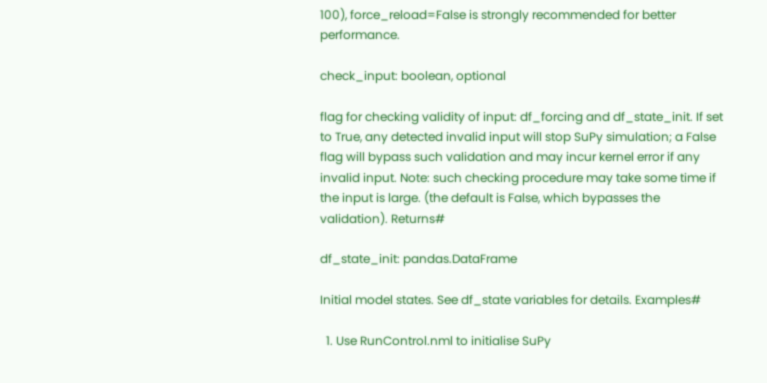100), force_reload=False is strongly recommended for better performance.

check_input: boolean, optional

flag for checking validity of input: df_forcing and df_state_init. If set to True, any detected invalid input will stop SuPy simulation; a False flag will bypass such validation and may incur kernel error if any invalid input. Note: such checking procedure may take some time if the input is large. (the default is False, which bypasses the validation). Returns#

df_state_init: pandas.DataFrame

Initial model states. See df_state variables for details. Examples#

  1. Use RunControl.nml to initialise SuPy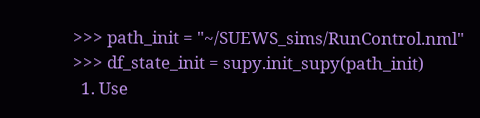>>> path_init = "~/SUEWS_sims/RunControl.nml"
>>> df_state_init = supy.init_supy(path_init)
  1. Use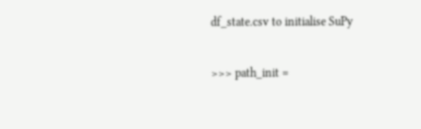df_state.csv to initialise SuPy

>>> path_init =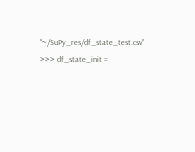"~/SuPy_res/df_state_test.csv"
>>> df_state_init =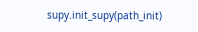supy.init_supy(path_init)